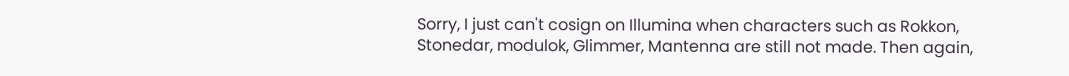Sorry, I just can't cosign on Illumina when characters such as Rokkon, Stonedar, modulok, Glimmer, Mantenna are still not made. Then again,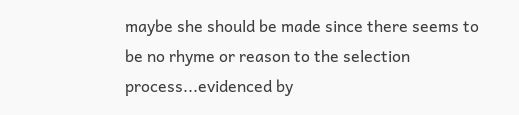maybe she should be made since there seems to be no rhyme or reason to the selection process...evidenced by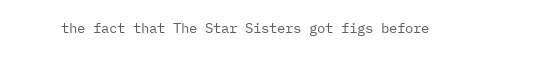the fact that The Star Sisters got figs before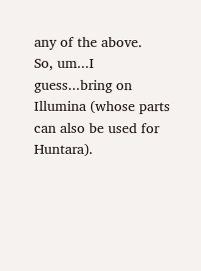any of the above.
So, um...I guess...bring on Illumina (whose parts can also be used for Huntara).